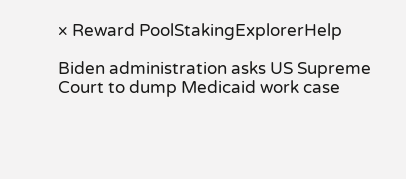× Reward PoolStakingExplorerHelp

Biden administration asks US Supreme Court to dump Medicaid work case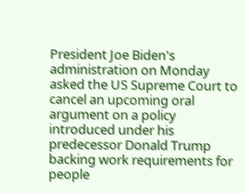President Joe Biden's administration on Monday asked the US Supreme Court to cancel an upcoming oral argument on a policy introduced under his predecessor Donald Trump backing work requirements for people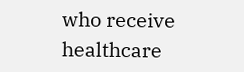who receive healthcare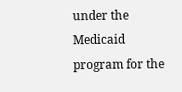under the Medicaid program for the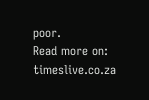poor.
Read more on: timeslive.co.za